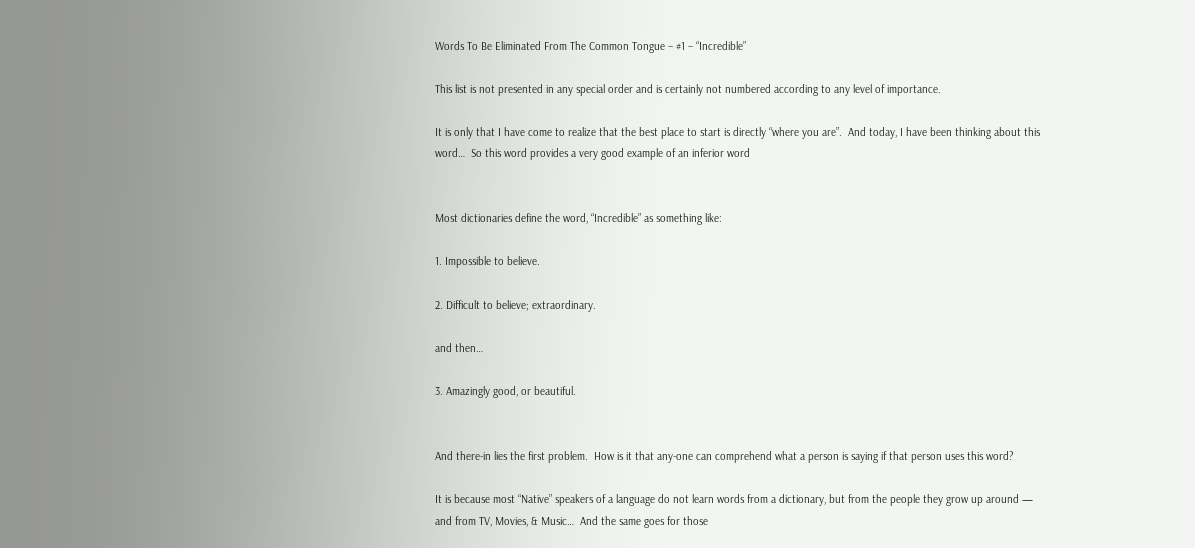Words To Be Eliminated From The Common Tongue – #1 – “Incredible”

This list is not presented in any special order and is certainly not numbered according to any level of importance.

It is only that I have come to realize that the best place to start is directly “where you are”.  And today, I have been thinking about this word…  So this word provides a very good example of an inferior word


Most dictionaries define the word, “Incredible” as something like:

1. Impossible to believe.

2. Difficult to believe; extraordinary.

and then…

3. Amazingly good, or beautiful.


And there-in lies the first problem.  How is it that any-one can comprehend what a person is saying if that person uses this word?

It is because most “Native” speakers of a language do not learn words from a dictionary, but from the people they grow up around — and from TV, Movies, & Music…  And the same goes for those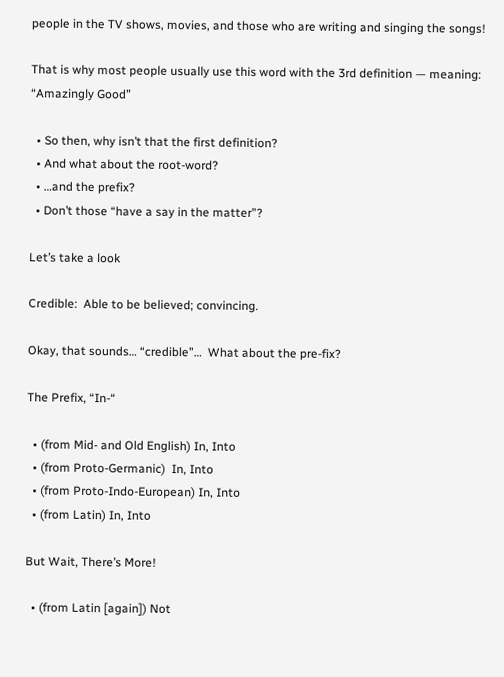people in the TV shows, movies, and those who are writing and singing the songs!

That is why most people usually use this word with the 3rd definition — meaning:  “Amazingly Good”

  • So then, why isn’t that the first definition?
  • And what about the root-word?
  • …and the prefix?
  • Don’t those “have a say in the matter”?

Let’s take a look

Credible:  Able to be believed; convincing.

Okay, that sounds… “credible”…  What about the pre-fix?

The Prefix, “In-“

  • (from Mid- and Old English) In, Into
  • (from Proto-Germanic)  In, Into
  • (from Proto-Indo-European) In, Into
  • (from Latin) In, Into

But Wait, There’s More!

  • (from Latin [again]) Not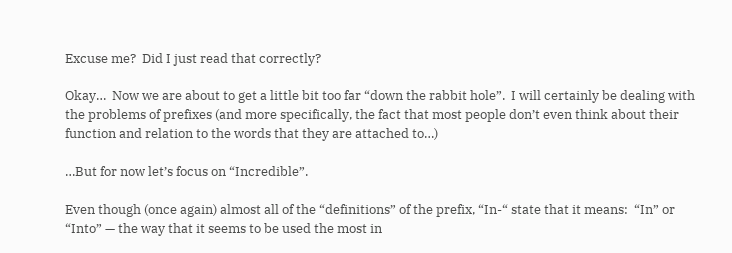Excuse me?  Did I just read that correctly?

Okay…  Now we are about to get a little bit too far “down the rabbit hole”.  I will certainly be dealing with the problems of prefixes (and more specifically, the fact that most people don’t even think about their function and relation to the words that they are attached to…)

…But for now let’s focus on “Incredible”.

Even though (once again) almost all of the “definitions” of the prefix, “In-“ state that it means:  “In” or “Into” — the way that it seems to be used the most in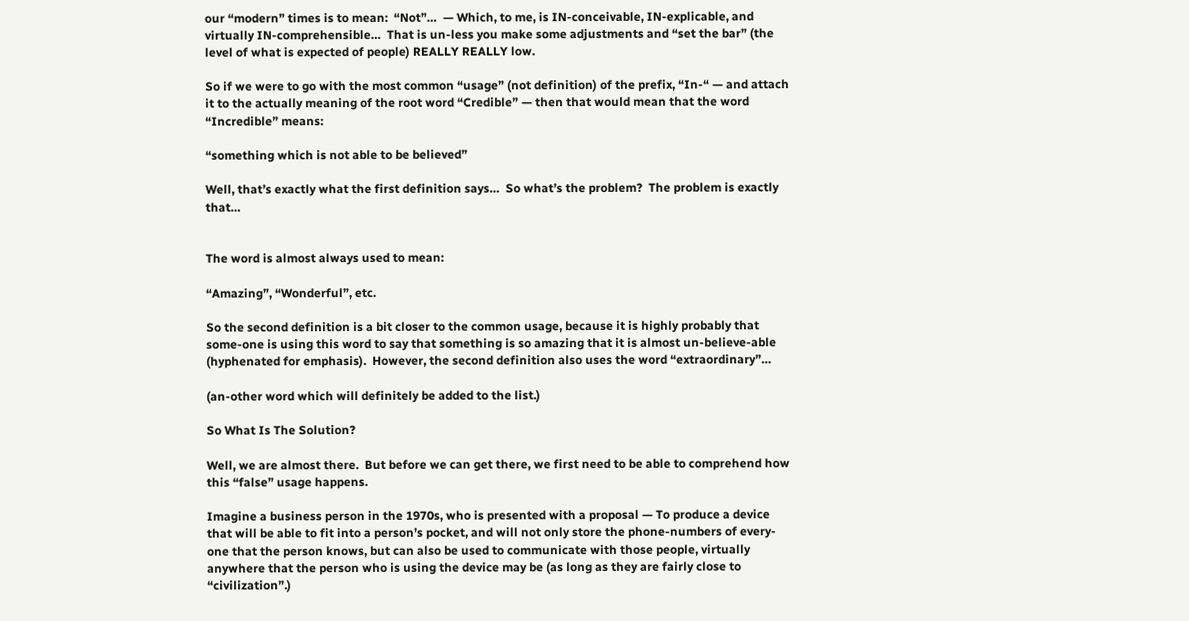our “modern” times is to mean:  “Not”…  — Which, to me, is IN-conceivable, IN-explicable, and virtually IN-comprehensible…  That is un-less you make some adjustments and “set the bar” (the level of what is expected of people) REALLY REALLY low.

So if we were to go with the most common “usage” (not definition) of the prefix, “In-“ — and attach it to the actually meaning of the root word “Credible” — then that would mean that the word “Incredible” means:

“something which is not able to be believed”

Well, that’s exactly what the first definition says…  So what’s the problem?  The problem is exactly that…


The word is almost always used to mean:

“Amazing”, “Wonderful”, etc.

So the second definition is a bit closer to the common usage, because it is highly probably that some-one is using this word to say that something is so amazing that it is almost un-believe-able (hyphenated for emphasis).  However, the second definition also uses the word “extraordinary”…

(an-other word which will definitely be added to the list.)

So What Is The Solution?

Well, we are almost there.  But before we can get there, we first need to be able to comprehend how this “false” usage happens.

Imagine a business person in the 1970s, who is presented with a proposal — To produce a device that will be able to fit into a person’s pocket, and will not only store the phone-numbers of every-one that the person knows, but can also be used to communicate with those people, virtually anywhere that the person who is using the device may be (as long as they are fairly close to “civilization”.)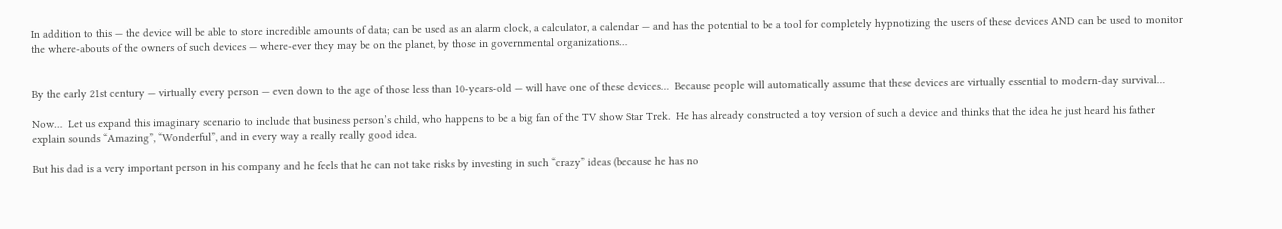In addition to this — the device will be able to store incredible amounts of data; can be used as an alarm clock, a calculator, a calendar — and has the potential to be a tool for completely hypnotizing the users of these devices AND can be used to monitor the where-abouts of the owners of such devices — where-ever they may be on the planet, by those in governmental organizations…


By the early 21st century — virtually every person — even down to the age of those less than 10-years-old — will have one of these devices…  Because people will automatically assume that these devices are virtually essential to modern-day survival…

Now…  Let us expand this imaginary scenario to include that business person’s child, who happens to be a big fan of the TV show Star Trek.  He has already constructed a toy version of such a device and thinks that the idea he just heard his father explain sounds “Amazing”, “Wonderful”, and in every way a really really good idea.

But his dad is a very important person in his company and he feels that he can not take risks by investing in such “crazy” ideas (because he has no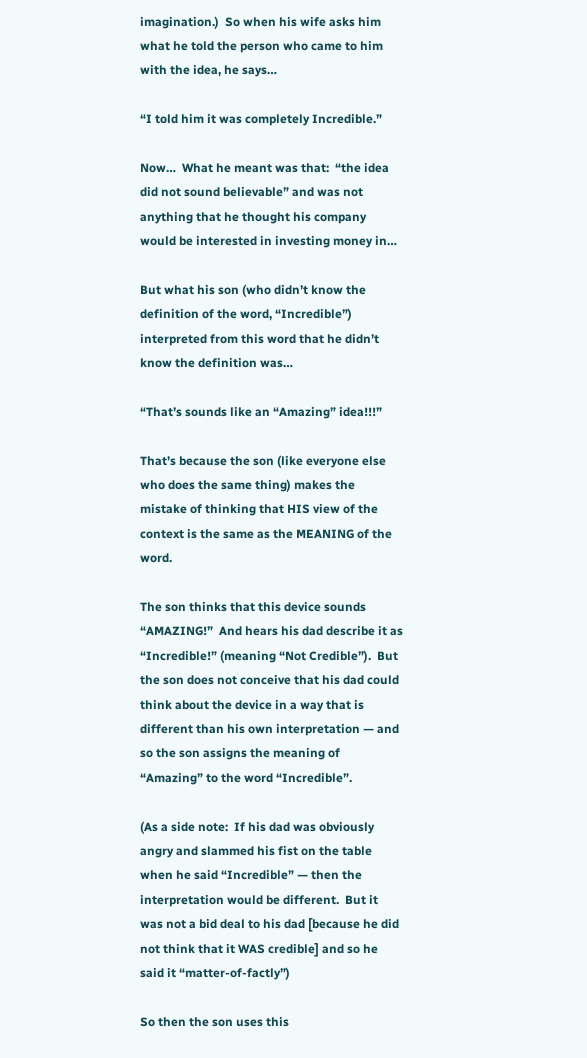imagination.)  So when his wife asks him what he told the person who came to him with the idea, he says…

“I told him it was completely Incredible.”

Now…  What he meant was that:  “the idea did not sound believable” and was not anything that he thought his company would be interested in investing money in…

But what his son (who didn’t know the definition of the word, “Incredible”) interpreted from this word that he didn’t know the definition was…

“That’s sounds like an “Amazing” idea!!!”

That’s because the son (like everyone else who does the same thing) makes the mistake of thinking that HIS view of the context is the same as the MEANING of the word.

The son thinks that this device sounds “AMAZING!”  And hears his dad describe it as “Incredible!” (meaning “Not Credible”).  But the son does not conceive that his dad could think about the device in a way that is different than his own interpretation — and so the son assigns the meaning of “Amazing” to the word “Incredible”.

(As a side note:  If his dad was obviously angry and slammed his fist on the table when he said “Incredible” — then the interpretation would be different.  But it was not a bid deal to his dad [because he did not think that it WAS credible] and so he said it “matter-of-factly”)

So then the son uses this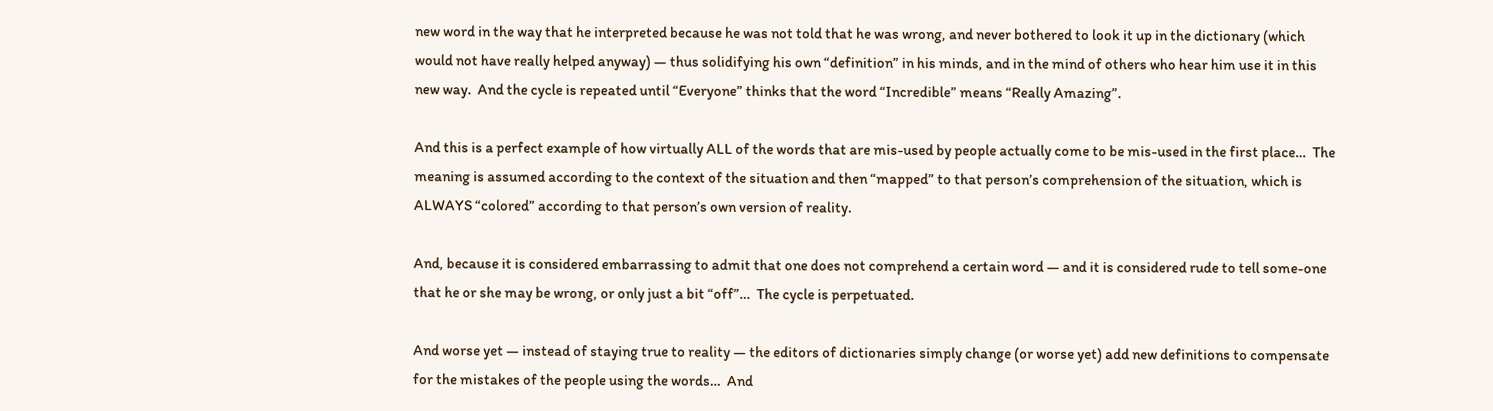new word in the way that he interpreted because he was not told that he was wrong, and never bothered to look it up in the dictionary (which would not have really helped anyway) — thus solidifying his own “definition” in his minds, and in the mind of others who hear him use it in this new way.  And the cycle is repeated until “Everyone” thinks that the word “Incredible” means “Really Amazing”.

And this is a perfect example of how virtually ALL of the words that are mis-used by people actually come to be mis-used in the first place…  The meaning is assumed according to the context of the situation and then “mapped” to that person’s comprehension of the situation, which is ALWAYS “colored” according to that person’s own version of reality.

And, because it is considered embarrassing to admit that one does not comprehend a certain word — and it is considered rude to tell some-one that he or she may be wrong, or only just a bit “off”…  The cycle is perpetuated.

And worse yet — instead of staying true to reality — the editors of dictionaries simply change (or worse yet) add new definitions to compensate for the mistakes of the people using the words…  And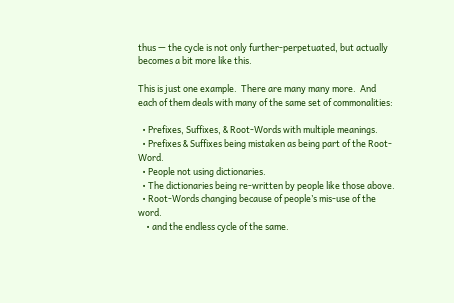thus — the cycle is not only further-perpetuated, but actually becomes a bit more like this.

This is just one example.  There are many many more.  And each of them deals with many of the same set of commonalities:

  • Prefixes, Suffixes, & Root-Words with multiple meanings.
  • Prefixes & Suffixes being mistaken as being part of the Root-Word.
  • People not using dictionaries.
  • The dictionaries being re-written by people like those above.
  • Root-Words changing because of people’s mis-use of the word.
    • and the endless cycle of the same.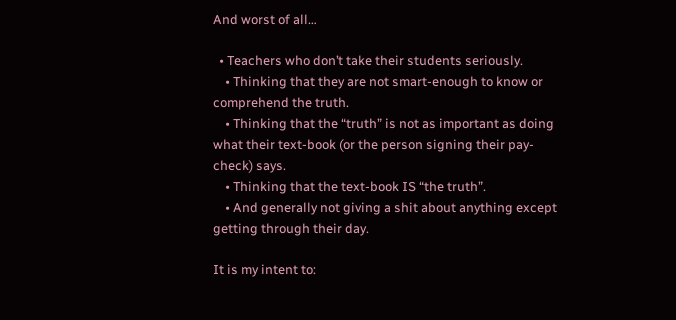And worst of all…

  • Teachers who don’t take their students seriously.
    • Thinking that they are not smart-enough to know or comprehend the truth.
    • Thinking that the “truth” is not as important as doing what their text-book (or the person signing their pay-check) says.
    • Thinking that the text-book IS “the truth”.
    • And generally not giving a shit about anything except getting through their day.

It is my intent to: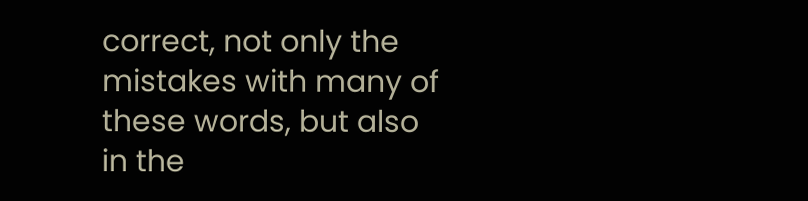correct, not only the mistakes with many of these words, but also in the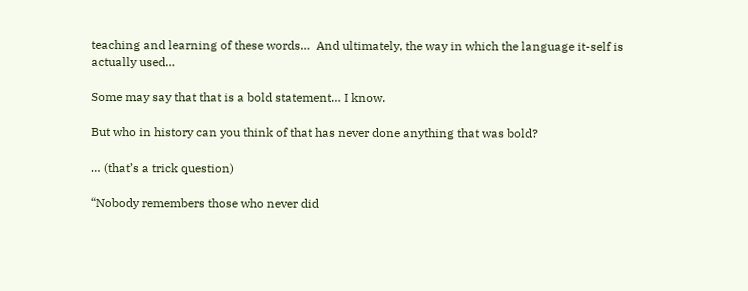teaching and learning of these words…  And ultimately, the way in which the language it-self is actually used…

Some may say that that is a bold statement… I know.

But who in history can you think of that has never done anything that was bold?

… (that’s a trick question)

“Nobody remembers those who never did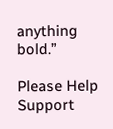anything bold.”

Please Help Support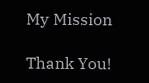My Mission

Thank You!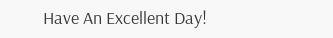Have An Excellent Day!